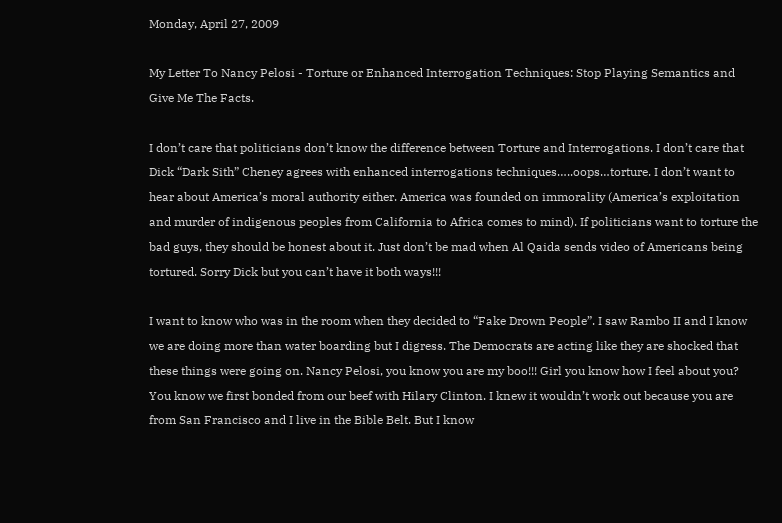Monday, April 27, 2009

My Letter To Nancy Pelosi - Torture or Enhanced Interrogation Techniques: Stop Playing Semantics and Give Me The Facts.

I don’t care that politicians don’t know the difference between Torture and Interrogations. I don’t care that Dick “Dark Sith” Cheney agrees with enhanced interrogations techniques…..oops…torture. I don’t want to hear about America’s moral authority either. America was founded on immorality (America’s exploitation and murder of indigenous peoples from California to Africa comes to mind). If politicians want to torture the bad guys, they should be honest about it. Just don’t be mad when Al Qaida sends video of Americans being tortured. Sorry Dick but you can’t have it both ways!!!

I want to know who was in the room when they decided to “Fake Drown People”. I saw Rambo II and I know we are doing more than water boarding but I digress. The Democrats are acting like they are shocked that these things were going on. Nancy Pelosi, you know you are my boo!!! Girl you know how I feel about you? You know we first bonded from our beef with Hilary Clinton. I knew it wouldn’t work out because you are from San Francisco and I live in the Bible Belt. But I know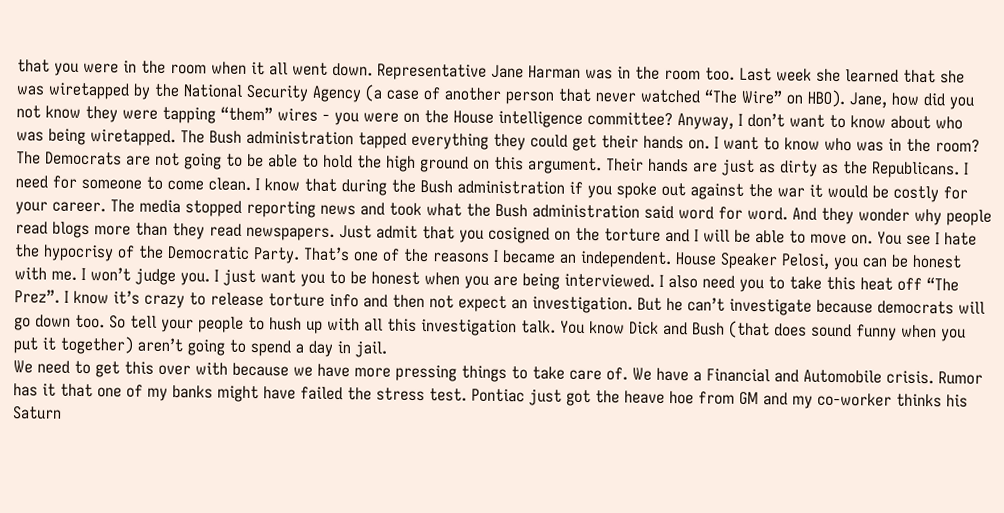that you were in the room when it all went down. Representative Jane Harman was in the room too. Last week she learned that she was wiretapped by the National Security Agency (a case of another person that never watched “The Wire” on HBO). Jane, how did you not know they were tapping “them” wires - you were on the House intelligence committee? Anyway, I don’t want to know about who was being wiretapped. The Bush administration tapped everything they could get their hands on. I want to know who was in the room?
The Democrats are not going to be able to hold the high ground on this argument. Their hands are just as dirty as the Republicans. I need for someone to come clean. I know that during the Bush administration if you spoke out against the war it would be costly for your career. The media stopped reporting news and took what the Bush administration said word for word. And they wonder why people read blogs more than they read newspapers. Just admit that you cosigned on the torture and I will be able to move on. You see I hate the hypocrisy of the Democratic Party. That’s one of the reasons I became an independent. House Speaker Pelosi, you can be honest with me. I won’t judge you. I just want you to be honest when you are being interviewed. I also need you to take this heat off “The Prez”. I know it’s crazy to release torture info and then not expect an investigation. But he can’t investigate because democrats will go down too. So tell your people to hush up with all this investigation talk. You know Dick and Bush (that does sound funny when you put it together) aren’t going to spend a day in jail.
We need to get this over with because we have more pressing things to take care of. We have a Financial and Automobile crisis. Rumor has it that one of my banks might have failed the stress test. Pontiac just got the heave hoe from GM and my co-worker thinks his Saturn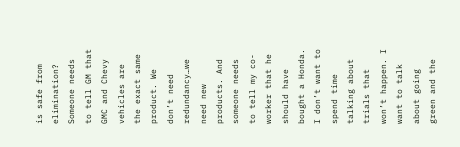is safe from elimination? Someone needs to tell GM that GMC and Chevy vehicles are the exact same product. We don’t need redundancy…we need new products. And someone needs to tell my co-worker that he should have bought a Honda. I don’t want to spend time talking about trials that won’t happen. I want to talk about going green and the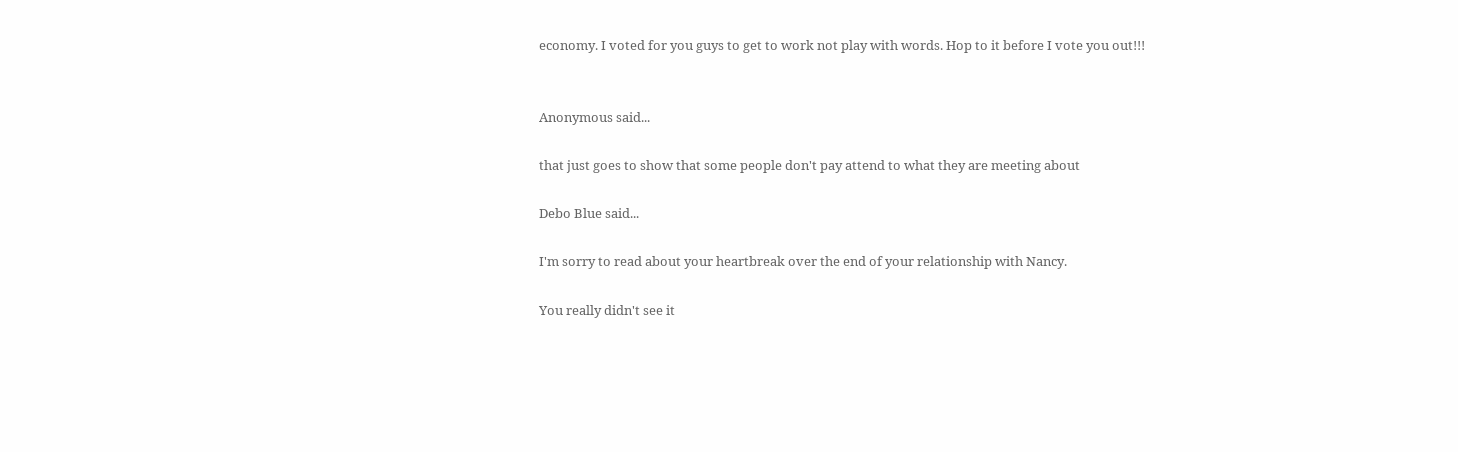economy. I voted for you guys to get to work not play with words. Hop to it before I vote you out!!!


Anonymous said...

that just goes to show that some people don't pay attend to what they are meeting about

Debo Blue said...

I'm sorry to read about your heartbreak over the end of your relationship with Nancy.

You really didn't see it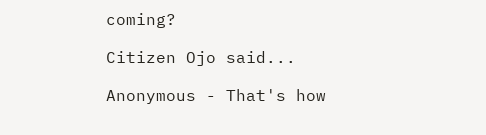coming?

Citizen Ojo said...

Anonymous - That's how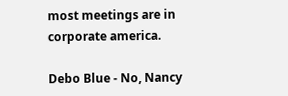most meetings are in corporate america.

Debo Blue - No, Nancy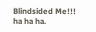Blindsided Me!!! ha ha ha.